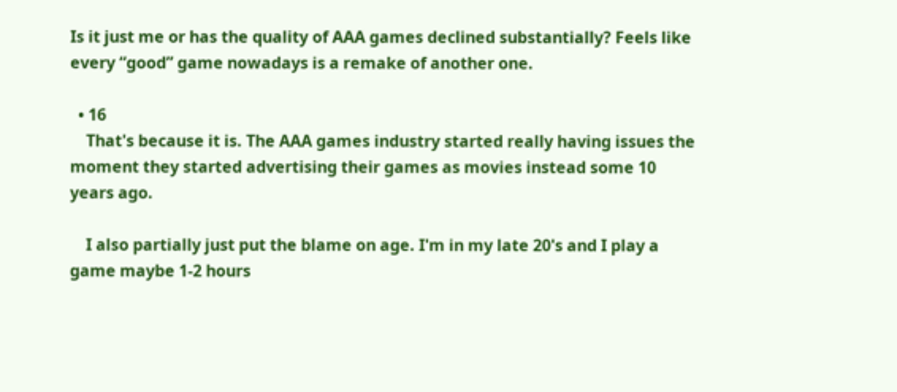Is it just me or has the quality of AAA games declined substantially? Feels like every “good” game nowadays is a remake of another one.

  • 16
    That's because it is. The AAA games industry started really having issues the moment they started advertising their games as movies instead some 10 years ago.

    I also partially just put the blame on age. I'm in my late 20's and I play a game maybe 1-2 hours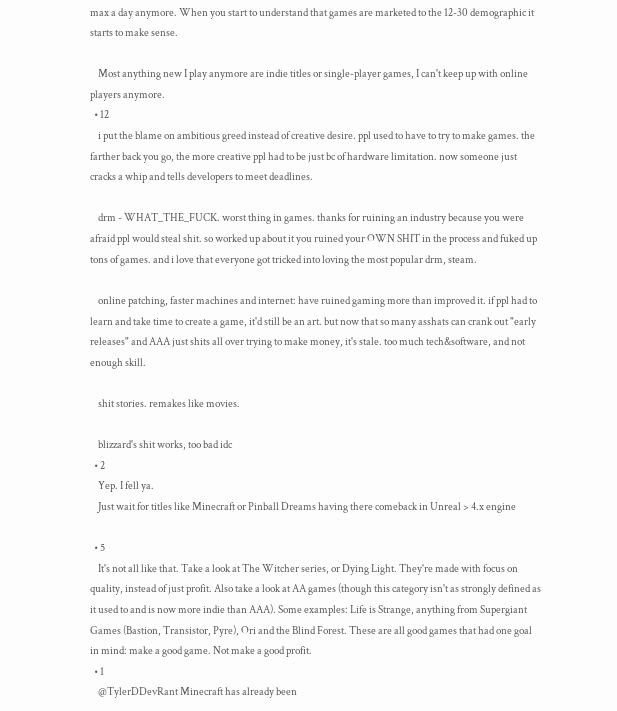max a day anymore. When you start to understand that games are marketed to the 12-30 demographic it starts to make sense.

    Most anything new I play anymore are indie titles or single-player games, I can't keep up with online players anymore.
  • 12
    i put the blame on ambitious greed instead of creative desire. ppl used to have to try to make games. the farther back you go, the more creative ppl had to be just bc of hardware limitation. now someone just cracks a whip and tells developers to meet deadlines.

    drm - WHAT_THE_FUCK. worst thing in games. thanks for ruining an industry because you were afraid ppl would steal shit. so worked up about it you ruined your OWN SHIT in the process and fuked up tons of games. and i love that everyone got tricked into loving the most popular drm, steam.

    online patching, faster machines and internet: have ruined gaming more than improved it. if ppl had to learn and take time to create a game, it'd still be an art. but now that so many asshats can crank out "early releases" and AAA just shits all over trying to make money, it's stale. too much tech&software, and not enough skill.

    shit stories. remakes like movies.

    blizzard's shit works, too bad idc
  • 2
    Yep. I fell ya.
    Just wait for titles like Minecraft or Pinball Dreams having there comeback in Unreal > 4.x engine

  • 5
    It's not all like that. Take a look at The Witcher series, or Dying Light. They're made with focus on quality, instead of just profit. Also take a look at AA games (though this category isn't as strongly defined as it used to and is now more indie than AAA). Some examples: Life is Strange, anything from Supergiant Games (Bastion, Transistor, Pyre), Ori and the Blind Forest. These are all good games that had one goal in mind: make a good game. Not make a good profit.
  • 1
    @TylerDDevRant Minecraft has already been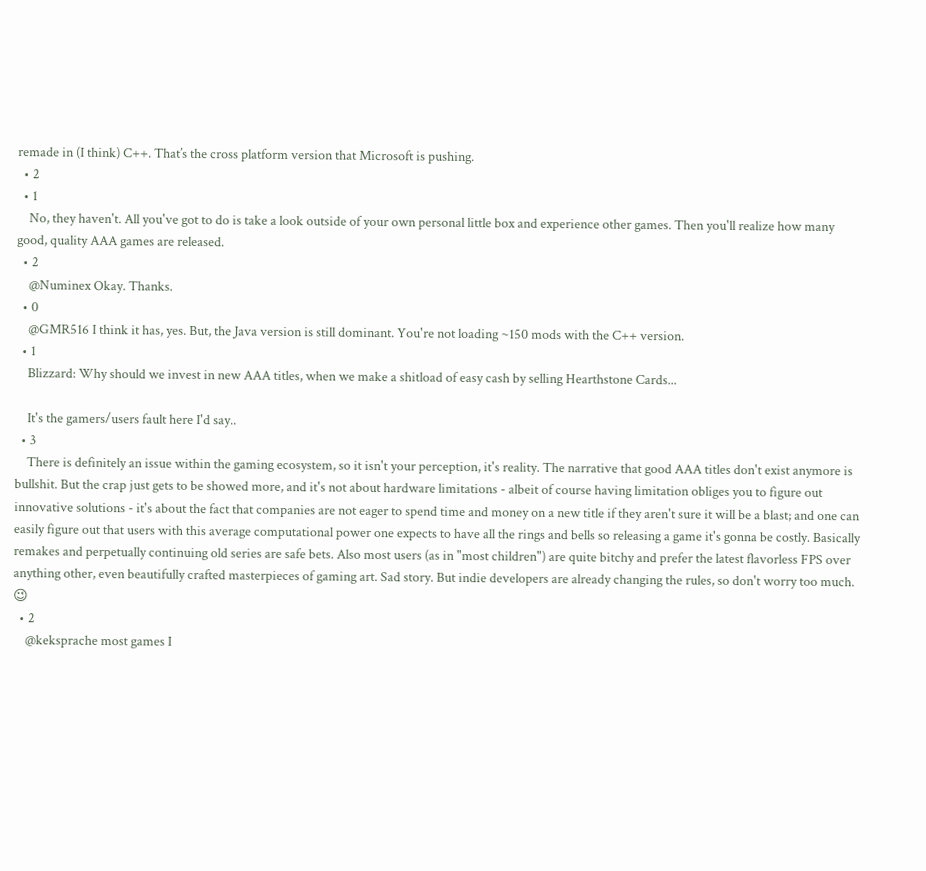remade in (I think) C++. That’s the cross platform version that Microsoft is pushing.
  • 2
  • 1
    No, they haven't. All you've got to do is take a look outside of your own personal little box and experience other games. Then you'll realize how many good, quality AAA games are released.
  • 2
    @Numinex Okay. Thanks.
  • 0
    @GMR516 I think it has, yes. But, the Java version is still dominant. You're not loading ~150 mods with the C++ version.
  • 1
    Blizzard: Why should we invest in new AAA titles, when we make a shitload of easy cash by selling Hearthstone Cards...

    It's the gamers/users fault here I'd say..
  • 3
    There is definitely an issue within the gaming ecosystem, so it isn't your perception, it's reality. The narrative that good AAA titles don't exist anymore is bullshit. But the crap just gets to be showed more, and it's not about hardware limitations - albeit of course having limitation obliges you to figure out innovative solutions - it's about the fact that companies are not eager to spend time and money on a new title if they aren't sure it will be a blast; and one can easily figure out that users with this average computational power one expects to have all the rings and bells so releasing a game it's gonna be costly. Basically remakes and perpetually continuing old series are safe bets. Also most users (as in "most children") are quite bitchy and prefer the latest flavorless FPS over anything other, even beautifully crafted masterpieces of gaming art. Sad story. But indie developers are already changing the rules, so don't worry too much. 😉
  • 2
    @keksprache most games I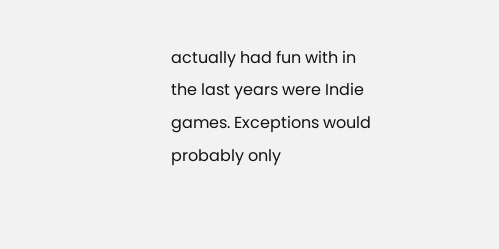actually had fun with in the last years were Indie games. Exceptions would probably only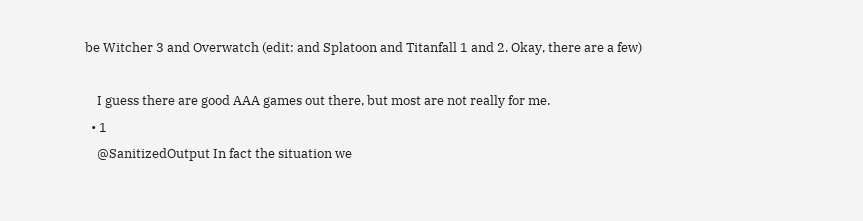be Witcher 3 and Overwatch (edit: and Splatoon and Titanfall 1 and 2. Okay, there are a few)

    I guess there are good AAA games out there, but most are not really for me.
  • 1
    @SanitizedOutput In fact the situation we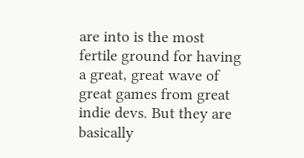are into is the most fertile ground for having a great, great wave of great games from great indie devs. But they are basically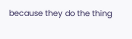because they do the thing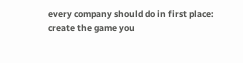every company should do in first place: create the game you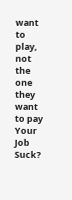want to play, not the one they want to pay
Your Job Suck?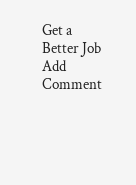Get a Better Job
Add Comment